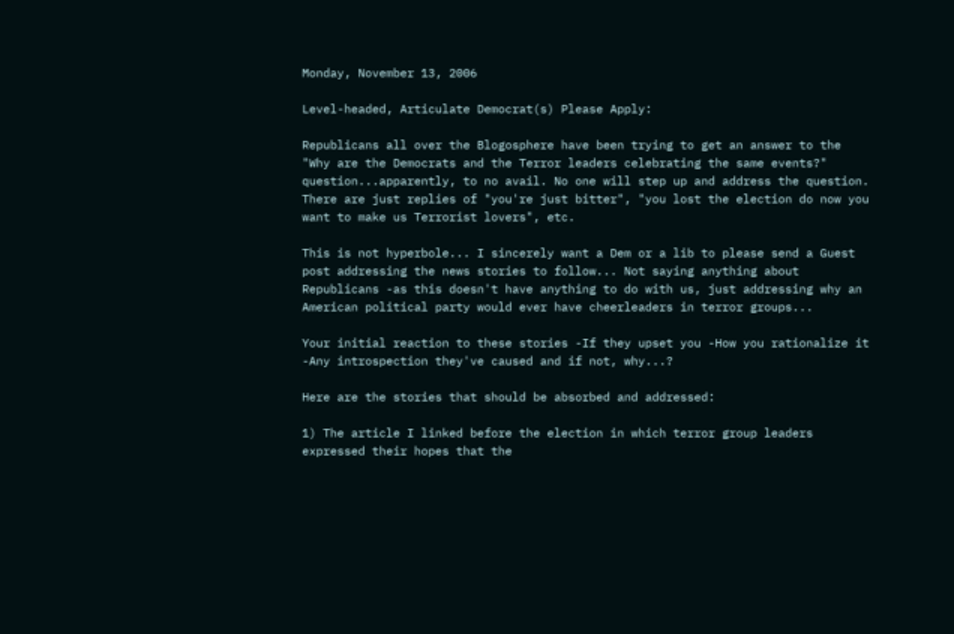Monday, November 13, 2006

Level-headed, Articulate Democrat(s) Please Apply:

Republicans all over the Blogosphere have been trying to get an answer to the "Why are the Democrats and the Terror leaders celebrating the same events?" question...apparently, to no avail. No one will step up and address the question. There are just replies of "you're just bitter", "you lost the election do now you want to make us Terrorist lovers", etc.

This is not hyperbole... I sincerely want a Dem or a lib to please send a Guest post addressing the news stories to follow... Not saying anything about Republicans -as this doesn't have anything to do with us, just addressing why an American political party would ever have cheerleaders in terror groups...

Your initial reaction to these stories -If they upset you -How you rationalize it -Any introspection they've caused and if not, why...?

Here are the stories that should be absorbed and addressed:

1) The article I linked before the election in which terror group leaders expressed their hopes that the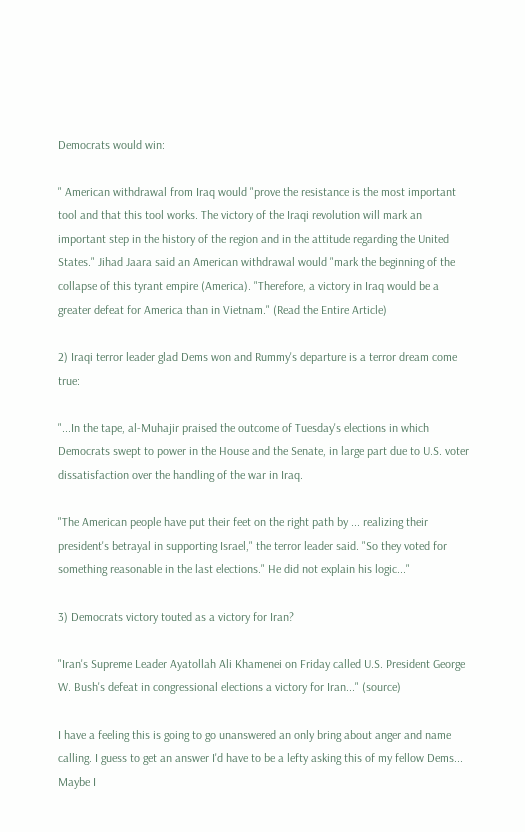Democrats would win:

" American withdrawal from Iraq would "prove the resistance is the most important tool and that this tool works. The victory of the Iraqi revolution will mark an important step in the history of the region and in the attitude regarding the United States." Jihad Jaara said an American withdrawal would "mark the beginning of the collapse of this tyrant empire (America). "Therefore, a victory in Iraq would be a greater defeat for America than in Vietnam." (Read the Entire Article)

2) Iraqi terror leader glad Dems won and Rummy's departure is a terror dream come true:

"...In the tape, al-Muhajir praised the outcome of Tuesday's elections in which Democrats swept to power in the House and the Senate, in large part due to U.S. voter dissatisfaction over the handling of the war in Iraq.

"The American people have put their feet on the right path by ... realizing their president's betrayal in supporting Israel," the terror leader said. "So they voted for something reasonable in the last elections." He did not explain his logic..."

3) Democrats victory touted as a victory for Iran?

"Iran's Supreme Leader Ayatollah Ali Khamenei on Friday called U.S. President George W. Bush's defeat in congressional elections a victory for Iran..." (source)

I have a feeling this is going to go unanswered an only bring about anger and name calling. I guess to get an answer I'd have to be a lefty asking this of my fellow Dems... Maybe I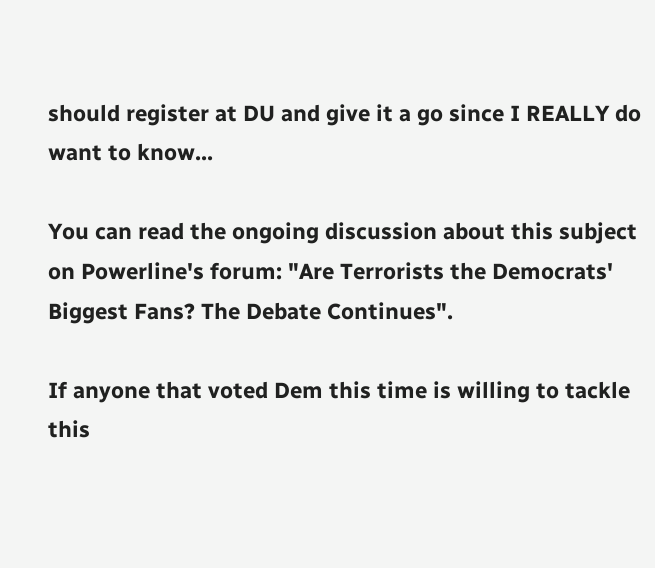should register at DU and give it a go since I REALLY do want to know...

You can read the ongoing discussion about this subject on Powerline's forum: "Are Terrorists the Democrats' Biggest Fans? The Debate Continues".

If anyone that voted Dem this time is willing to tackle this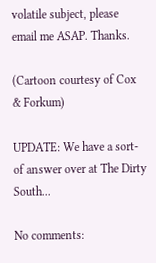volatile subject, please email me ASAP. Thanks.

(Cartoon courtesy of Cox & Forkum)

UPDATE: We have a sort-of answer over at The Dirty South...

No comments: